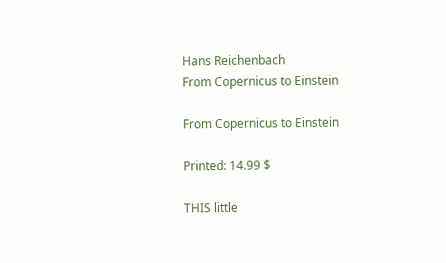Hans Reichenbach
From Copernicus to Einstein

From Copernicus to Einstein

Printed: 14.99 $

THIS little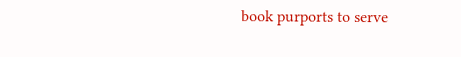book purports to serve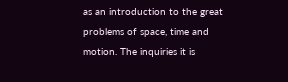as an introduction to the great problems of space, time and motion. The inquiries it is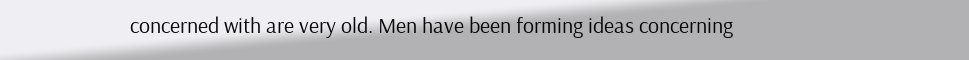concerned with are very old. Men have been forming ideas concerning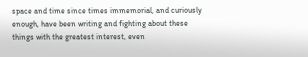space and time since times immemorial, and curiously enough, have been writing and fighting about these things with the greatest interest, even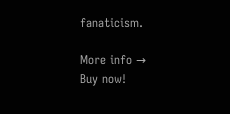fanaticism.

More info →
Buy now!